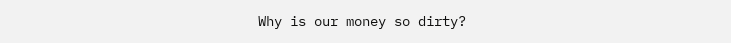Why is our money so dirty?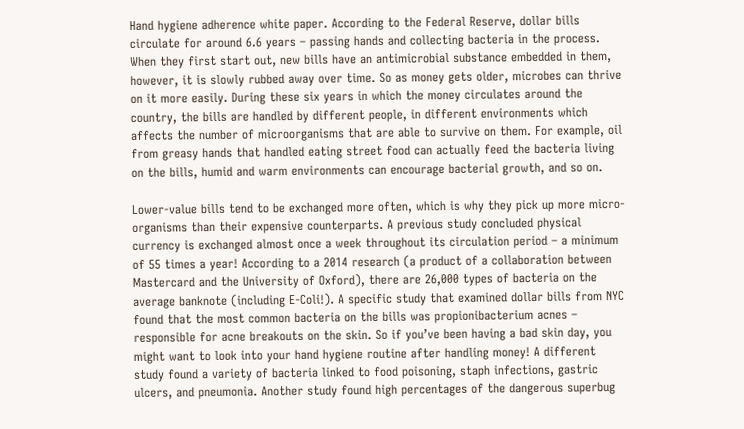Hand hygiene adherence white paper. According to the Federal Reserve, dollar bills circulate for around 6.6 years – passing hands and collecting bacteria in the process. When they first start out, new bills have an antimicrobial substance embedded in them, however, it is slowly rubbed away over time. So as money gets older, microbes can thrive on it more easily. During these six years in which the money circulates around the country, the bills are handled by different people, in different environments which affects the number of microorganisms that are able to survive on them. For example, oil from greasy hands that handled eating street food can actually feed the bacteria living on the bills, humid and warm environments can encourage bacterial growth, and so on.

Lower-value bills tend to be exchanged more often, which is why they pick up more micro-organisms than their expensive counterparts. A previous study concluded physical currency is exchanged almost once a week throughout its circulation period – a minimum of 55 times a year! According to a 2014 research (a product of a collaboration between Mastercard and the University of Oxford), there are 26,000 types of bacteria on the average banknote (including E-Coli!). A specific study that examined dollar bills from NYC found that the most common bacteria on the bills was propionibacterium acnes – responsible for acne breakouts on the skin. So if you’ve been having a bad skin day, you might want to look into your hand hygiene routine after handling money! A different study found a variety of bacteria linked to food poisoning, staph infections, gastric ulcers, and pneumonia. Another study found high percentages of the dangerous superbug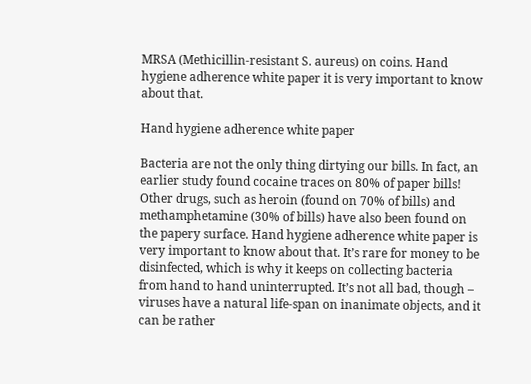MRSA (Methicillin-resistant S. aureus) on coins. Hand hygiene adherence white paper it is very important to know about that.

Hand hygiene adherence white paper

Bacteria are not the only thing dirtying our bills. In fact, an earlier study found cocaine traces on 80% of paper bills! Other drugs, such as heroin (found on 70% of bills) and methamphetamine (30% of bills) have also been found on the papery surface. Hand hygiene adherence white paper is very important to know about that. It’s rare for money to be disinfected, which is why it keeps on collecting bacteria from hand to hand uninterrupted. It’s not all bad, though – viruses have a natural life-span on inanimate objects, and it can be rather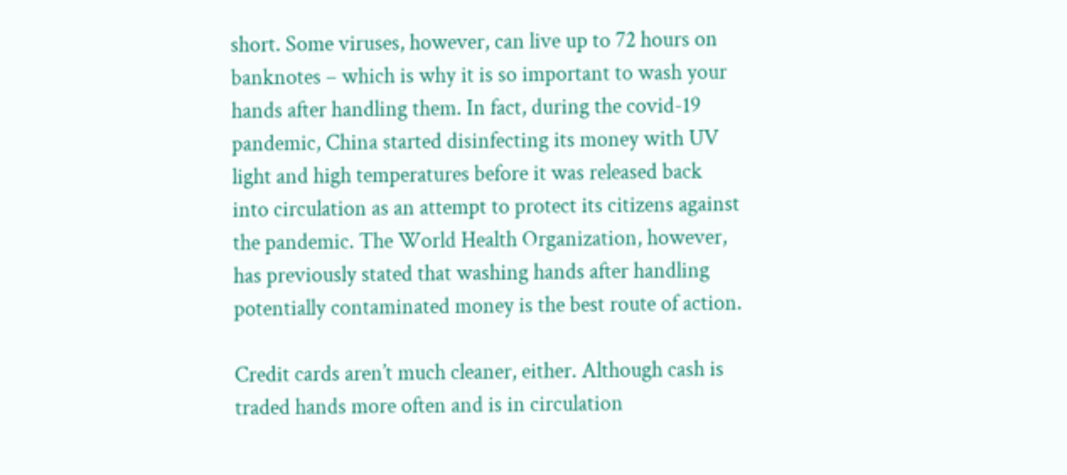short. Some viruses, however, can live up to 72 hours on banknotes – which is why it is so important to wash your hands after handling them. In fact, during the covid-19 pandemic, China started disinfecting its money with UV light and high temperatures before it was released back into circulation as an attempt to protect its citizens against the pandemic. The World Health Organization, however, has previously stated that washing hands after handling potentially contaminated money is the best route of action.

Credit cards aren’t much cleaner, either. Although cash is traded hands more often and is in circulation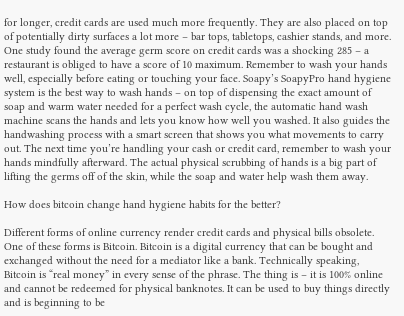for longer, credit cards are used much more frequently. They are also placed on top of potentially dirty surfaces a lot more – bar tops, tabletops, cashier stands, and more. One study found the average germ score on credit cards was a shocking 285 – a restaurant is obliged to have a score of 10 maximum. Remember to wash your hands well, especially before eating or touching your face. Soapy’s SoapyPro hand hygiene system is the best way to wash hands – on top of dispensing the exact amount of soap and warm water needed for a perfect wash cycle, the automatic hand wash machine scans the hands and lets you know how well you washed. It also guides the handwashing process with a smart screen that shows you what movements to carry out. The next time you’re handling your cash or credit card, remember to wash your hands mindfully afterward. The actual physical scrubbing of hands is a big part of lifting the germs off of the skin, while the soap and water help wash them away.

How does bitcoin change hand hygiene habits for the better?

Different forms of online currency render credit cards and physical bills obsolete. One of these forms is Bitcoin. Bitcoin is a digital currency that can be bought and exchanged without the need for a mediator like a bank. Technically speaking, Bitcoin is “real money” in every sense of the phrase. The thing is – it is 100% online and cannot be redeemed for physical banknotes. It can be used to buy things directly and is beginning to be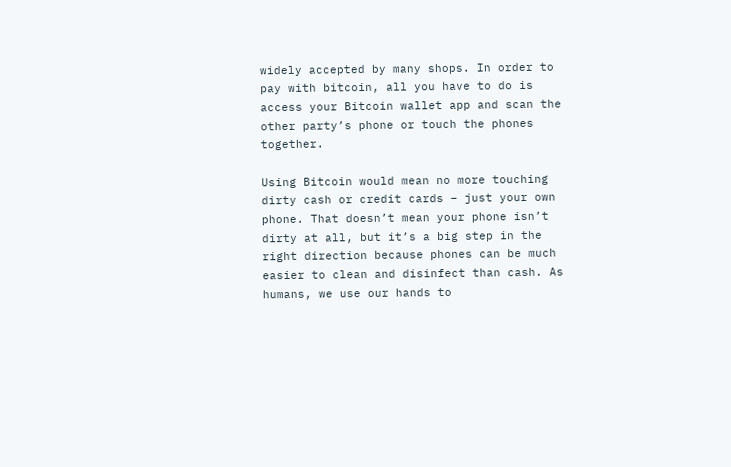widely accepted by many shops. In order to pay with bitcoin, all you have to do is access your Bitcoin wallet app and scan the other party’s phone or touch the phones together.

Using Bitcoin would mean no more touching dirty cash or credit cards – just your own phone. That doesn’t mean your phone isn’t dirty at all, but it’s a big step in the right direction because phones can be much easier to clean and disinfect than cash. As humans, we use our hands to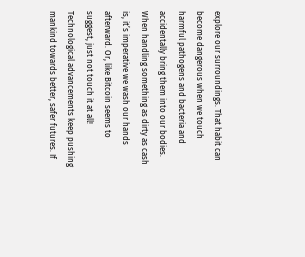explore our surroundings. That habit can become dangerous when we touch harmful pathogens and bacteria and accidentally bring them into our bodies. When handling something as dirty as cash is, it’s imperative we wash our hands afterward. Or, like Bitcoin seems to suggest, just not touch it at all! Technological advancements keep pushing mankind towards better, safer futures. If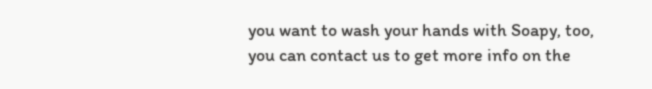you want to wash your hands with Soapy, too, you can contact us to get more info on the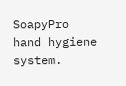SoapyPro hand hygiene system.